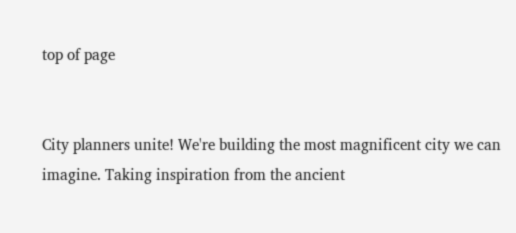top of page


City planners unite! We're building the most magnificent city we can imagine. Taking inspiration from the ancient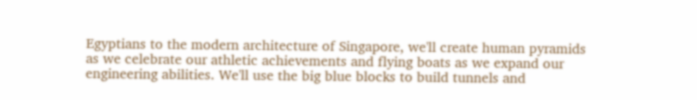Egyptians to the modern architecture of Singapore, we'll create human pyramids as we celebrate our athletic achievements and flying boats as we expand our engineering abilities. We'll use the big blue blocks to build tunnels and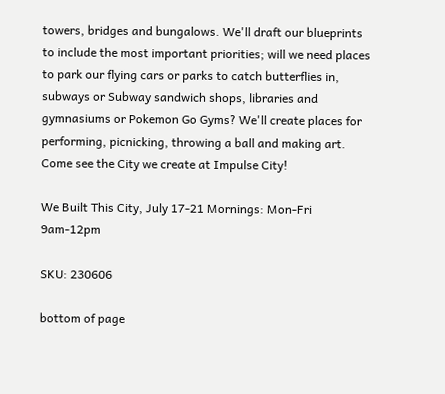towers, bridges and bungalows. We'll draft our blueprints to include the most important priorities; will we need places to park our flying cars or parks to catch butterflies in, subways or Subway sandwich shops, libraries and gymnasiums or Pokemon Go Gyms? We'll create places for performing, picnicking, throwing a ball and making art. Come see the City we create at Impulse City!

We Built This City, July 17-21 Mornings: Mon-Fri 9am-12pm

SKU: 230606

bottom of page